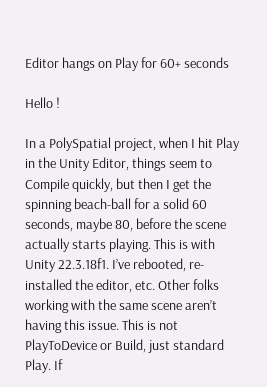Editor hangs on Play for 60+ seconds

Hello !

In a PolySpatial project, when I hit Play in the Unity Editor, things seem to Compile quickly, but then I get the spinning beach-ball for a solid 60 seconds, maybe 80, before the scene actually starts playing. This is with Unity 22.3.18f1. I’ve rebooted, re-installed the editor, etc. Other folks working with the same scene aren’t having this issue. This is not PlayToDevice or Build, just standard Play. If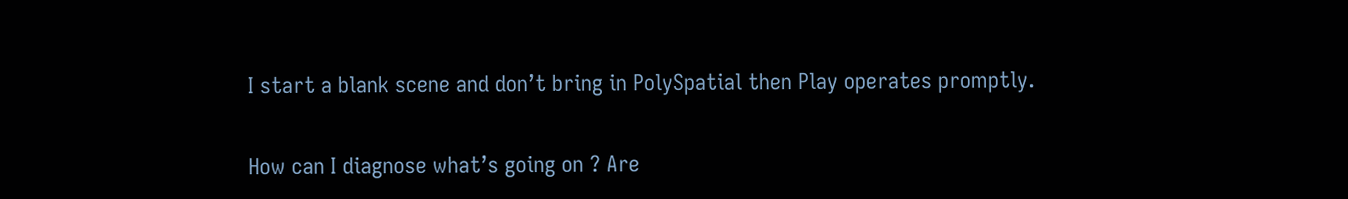I start a blank scene and don’t bring in PolySpatial then Play operates promptly.

How can I diagnose what’s going on ? Are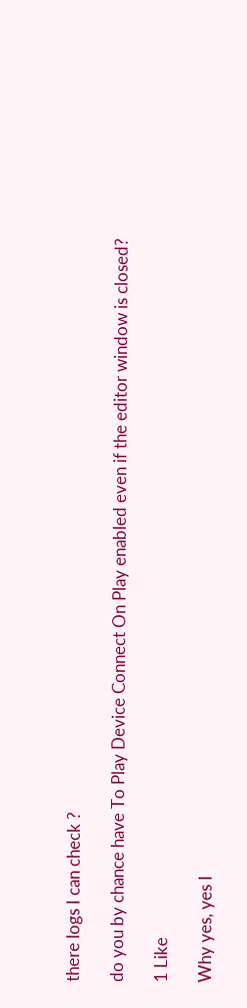there logs I can check ?

do you by chance have To Play Device Connect On Play enabled even if the editor window is closed?

1 Like

Why yes, yes I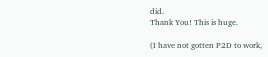did.
Thank You! This is huge.

(I have not gotten P2D to work,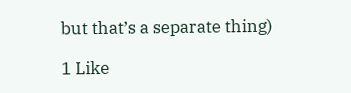but that’s a separate thing)

1 Like